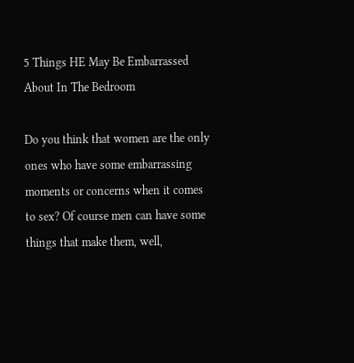5 Things HE May Be Embarrassed About In The Bedroom

Do you think that women are the only ones who have some embarrassing moments or concerns when it comes to sex? Of course men can have some things that make them, well,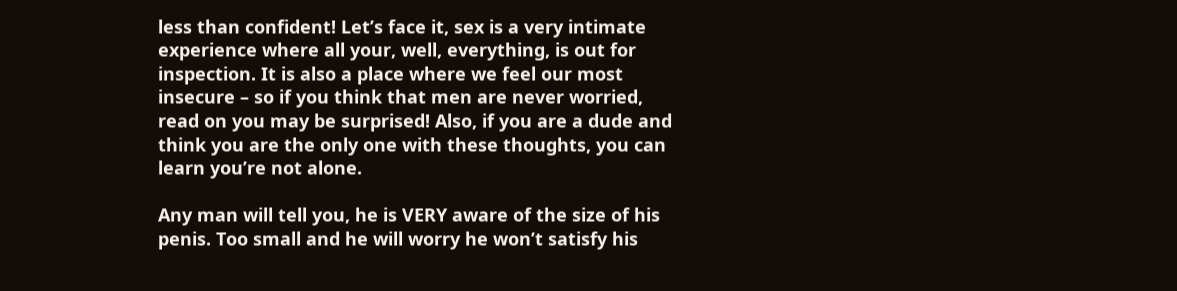less than confident! Let’s face it, sex is a very intimate experience where all your, well, everything, is out for inspection. It is also a place where we feel our most insecure – so if you think that men are never worried, read on you may be surprised! Also, if you are a dude and think you are the only one with these thoughts, you can learn you’re not alone.

Any man will tell you, he is VERY aware of the size of his penis. Too small and he will worry he won’t satisfy his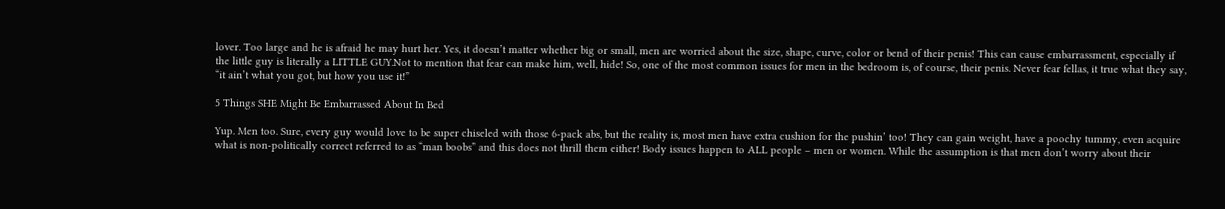lover. Too large and he is afraid he may hurt her. Yes, it doesn’t matter whether big or small, men are worried about the size, shape, curve, color or bend of their penis! This can cause embarrassment, especially if the little guy is literally a LITTLE GUY.Not to mention that fear can make him, well, hide! So, one of the most common issues for men in the bedroom is, of course, their penis. Never fear fellas, it true what they say, “it ain’t what you got, but how you use it!”

5 Things SHE Might Be Embarrassed About In Bed

Yup. Men too. Sure, every guy would love to be super chiseled with those 6-pack abs, but the reality is, most men have extra cushion for the pushin’ too! They can gain weight, have a poochy tummy, even acquire what is non-politically correct referred to as “man boobs” and this does not thrill them either! Body issues happen to ALL people – men or women. While the assumption is that men don’t worry about their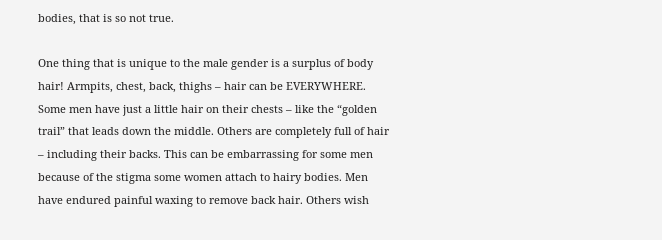bodies, that is so not true.

One thing that is unique to the male gender is a surplus of body hair! Armpits, chest, back, thighs – hair can be EVERYWHERE. Some men have just a little hair on their chests – like the “golden trail” that leads down the middle. Others are completely full of hair – including their backs. This can be embarrassing for some men because of the stigma some women attach to hairy bodies. Men have endured painful waxing to remove back hair. Others wish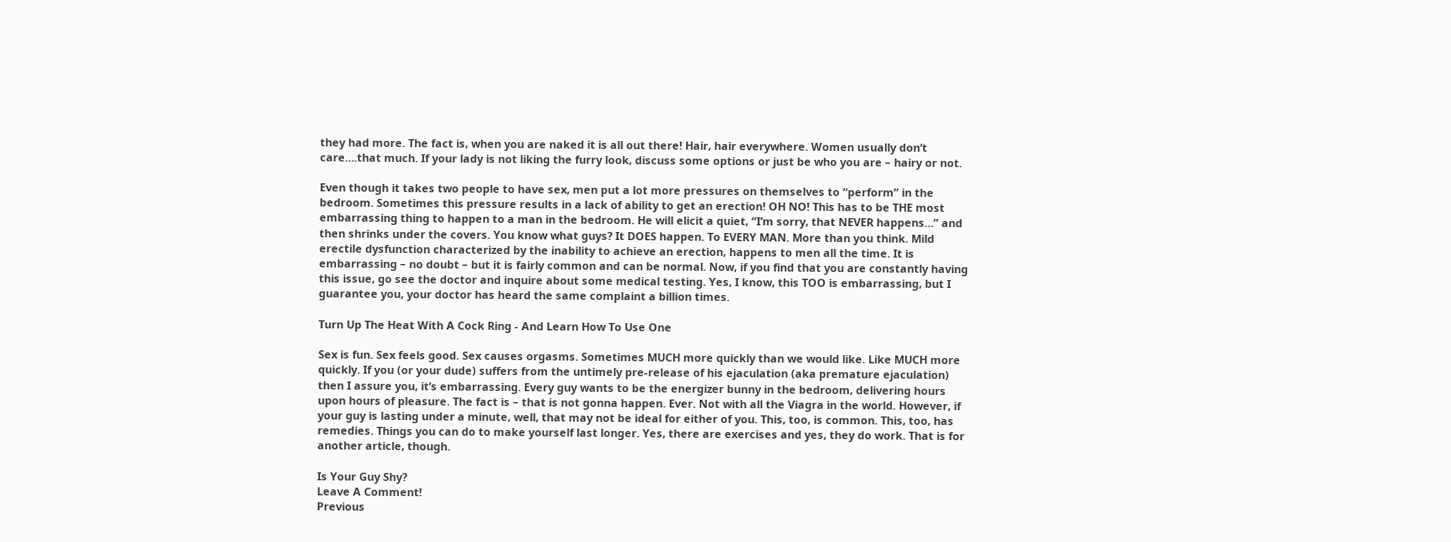they had more. The fact is, when you are naked it is all out there! Hair, hair everywhere. Women usually don’t care….that much. If your lady is not liking the furry look, discuss some options or just be who you are – hairy or not.

Even though it takes two people to have sex, men put a lot more pressures on themselves to “perform” in the bedroom. Sometimes this pressure results in a lack of ability to get an erection! OH NO! This has to be THE most embarrassing thing to happen to a man in the bedroom. He will elicit a quiet, “I’m sorry, that NEVER happens…” and then shrinks under the covers. You know what guys? It DOES happen. To EVERY MAN. More than you think. Mild erectile dysfunction characterized by the inability to achieve an erection, happens to men all the time. It is embarrassing – no doubt – but it is fairly common and can be normal. Now, if you find that you are constantly having this issue, go see the doctor and inquire about some medical testing. Yes, I know, this TOO is embarrassing, but I guarantee you, your doctor has heard the same complaint a billion times.

Turn Up The Heat With A Cock Ring - And Learn How To Use One

Sex is fun. Sex feels good. Sex causes orgasms. Sometimes MUCH more quickly than we would like. Like MUCH more quickly. If you (or your dude) suffers from the untimely pre-release of his ejaculation (aka premature ejaculation) then I assure you, it’s embarrassing. Every guy wants to be the energizer bunny in the bedroom, delivering hours upon hours of pleasure. The fact is – that is not gonna happen. Ever. Not with all the Viagra in the world. However, if your guy is lasting under a minute, well, that may not be ideal for either of you. This, too, is common. This, too, has remedies. Things you can do to make yourself last longer. Yes, there are exercises and yes, they do work. That is for another article, though.

Is Your Guy Shy?
Leave A Comment!
Previous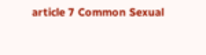article 7 Common Sexual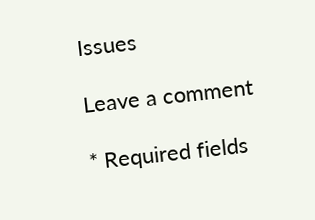Issues

Leave a comment

* Required fields